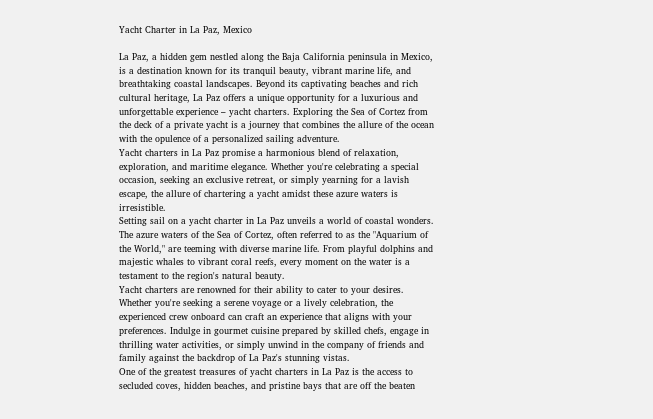Yacht Charter in La Paz, Mexico

La Paz, a hidden gem nestled along the Baja California peninsula in Mexico, is a destination known for its tranquil beauty, vibrant marine life, and breathtaking coastal landscapes. Beyond its captivating beaches and rich cultural heritage, La Paz offers a unique opportunity for a luxurious and unforgettable experience – yacht charters. Exploring the Sea of Cortez from the deck of a private yacht is a journey that combines the allure of the ocean with the opulence of a personalized sailing adventure.
Yacht charters in La Paz promise a harmonious blend of relaxation, exploration, and maritime elegance. Whether you're celebrating a special occasion, seeking an exclusive retreat, or simply yearning for a lavish escape, the allure of chartering a yacht amidst these azure waters is irresistible.
Setting sail on a yacht charter in La Paz unveils a world of coastal wonders. The azure waters of the Sea of Cortez, often referred to as the "Aquarium of the World," are teeming with diverse marine life. From playful dolphins and majestic whales to vibrant coral reefs, every moment on the water is a testament to the region's natural beauty.
Yacht charters are renowned for their ability to cater to your desires. Whether you're seeking a serene voyage or a lively celebration, the experienced crew onboard can craft an experience that aligns with your preferences. Indulge in gourmet cuisine prepared by skilled chefs, engage in thrilling water activities, or simply unwind in the company of friends and family against the backdrop of La Paz's stunning vistas.
One of the greatest treasures of yacht charters in La Paz is the access to secluded coves, hidden beaches, and pristine bays that are off the beaten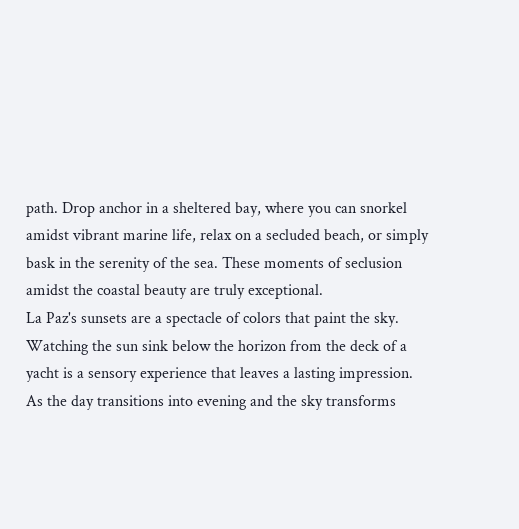path. Drop anchor in a sheltered bay, where you can snorkel amidst vibrant marine life, relax on a secluded beach, or simply bask in the serenity of the sea. These moments of seclusion amidst the coastal beauty are truly exceptional.
La Paz's sunsets are a spectacle of colors that paint the sky. Watching the sun sink below the horizon from the deck of a yacht is a sensory experience that leaves a lasting impression. As the day transitions into evening and the sky transforms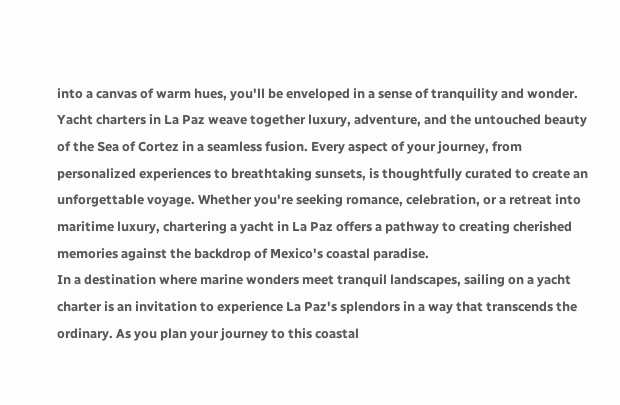into a canvas of warm hues, you'll be enveloped in a sense of tranquility and wonder.
Yacht charters in La Paz weave together luxury, adventure, and the untouched beauty of the Sea of Cortez in a seamless fusion. Every aspect of your journey, from personalized experiences to breathtaking sunsets, is thoughtfully curated to create an unforgettable voyage. Whether you're seeking romance, celebration, or a retreat into maritime luxury, chartering a yacht in La Paz offers a pathway to creating cherished memories against the backdrop of Mexico's coastal paradise.
In a destination where marine wonders meet tranquil landscapes, sailing on a yacht charter is an invitation to experience La Paz's splendors in a way that transcends the ordinary. As you plan your journey to this coastal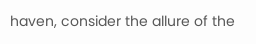haven, consider the allure of the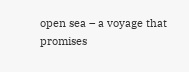open sea – a voyage that promises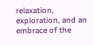relaxation, exploration, and an embrace of the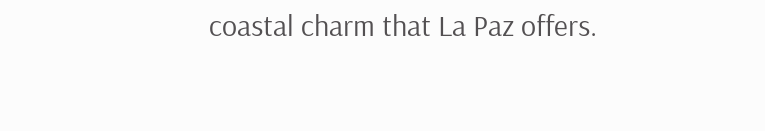coastal charm that La Paz offers.